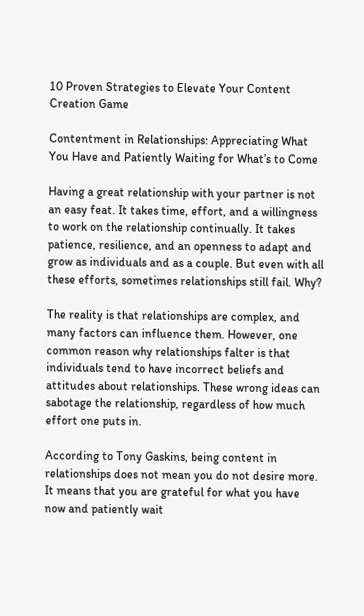10 Proven Strategies to Elevate Your Content Creation Game

Contentment in Relationships: Appreciating What You Have and Patiently Waiting for What’s to Come

Having a great relationship with your partner is not an easy feat. It takes time, effort, and a willingness to work on the relationship continually. It takes patience, resilience, and an openness to adapt and grow as individuals and as a couple. But even with all these efforts, sometimes relationships still fail. Why?

The reality is that relationships are complex, and many factors can influence them. However, one common reason why relationships falter is that individuals tend to have incorrect beliefs and attitudes about relationships. These wrong ideas can sabotage the relationship, regardless of how much effort one puts in.

According to Tony Gaskins, being content in relationships does not mean you do not desire more. It means that you are grateful for what you have now and patiently wait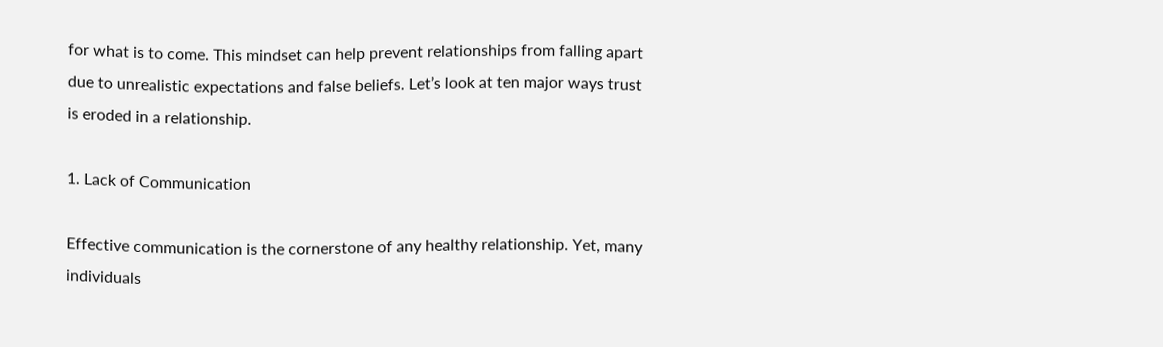for what is to come. This mindset can help prevent relationships from falling apart due to unrealistic expectations and false beliefs. Let’s look at ten major ways trust is eroded in a relationship.

1. Lack of Communication

Effective communication is the cornerstone of any healthy relationship. Yet, many individuals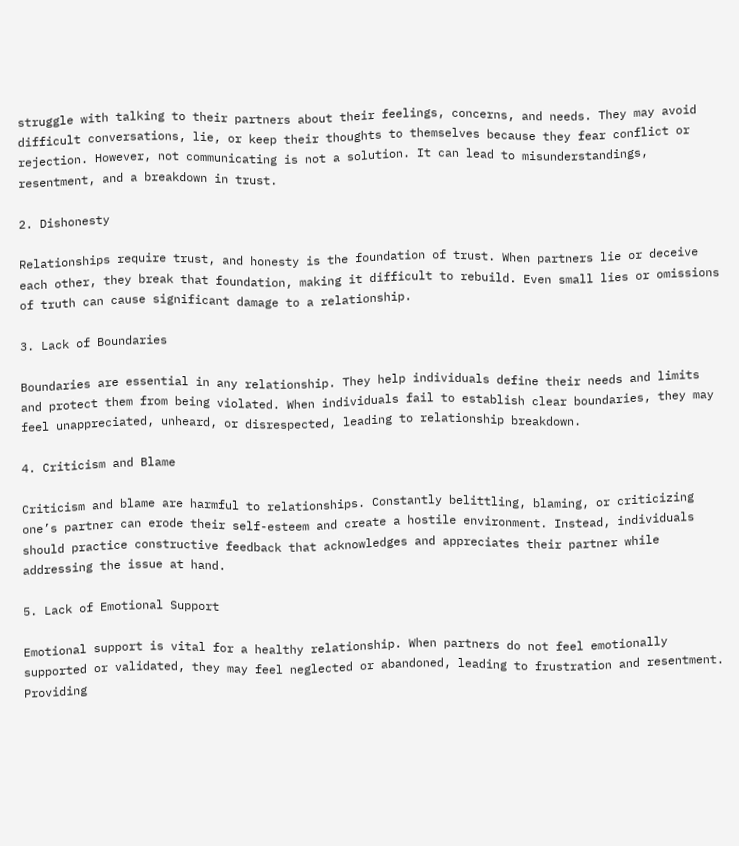struggle with talking to their partners about their feelings, concerns, and needs. They may avoid difficult conversations, lie, or keep their thoughts to themselves because they fear conflict or rejection. However, not communicating is not a solution. It can lead to misunderstandings, resentment, and a breakdown in trust.

2. Dishonesty

Relationships require trust, and honesty is the foundation of trust. When partners lie or deceive each other, they break that foundation, making it difficult to rebuild. Even small lies or omissions of truth can cause significant damage to a relationship.

3. Lack of Boundaries

Boundaries are essential in any relationship. They help individuals define their needs and limits and protect them from being violated. When individuals fail to establish clear boundaries, they may feel unappreciated, unheard, or disrespected, leading to relationship breakdown.

4. Criticism and Blame

Criticism and blame are harmful to relationships. Constantly belittling, blaming, or criticizing one’s partner can erode their self-esteem and create a hostile environment. Instead, individuals should practice constructive feedback that acknowledges and appreciates their partner while addressing the issue at hand.

5. Lack of Emotional Support

Emotional support is vital for a healthy relationship. When partners do not feel emotionally supported or validated, they may feel neglected or abandoned, leading to frustration and resentment. Providing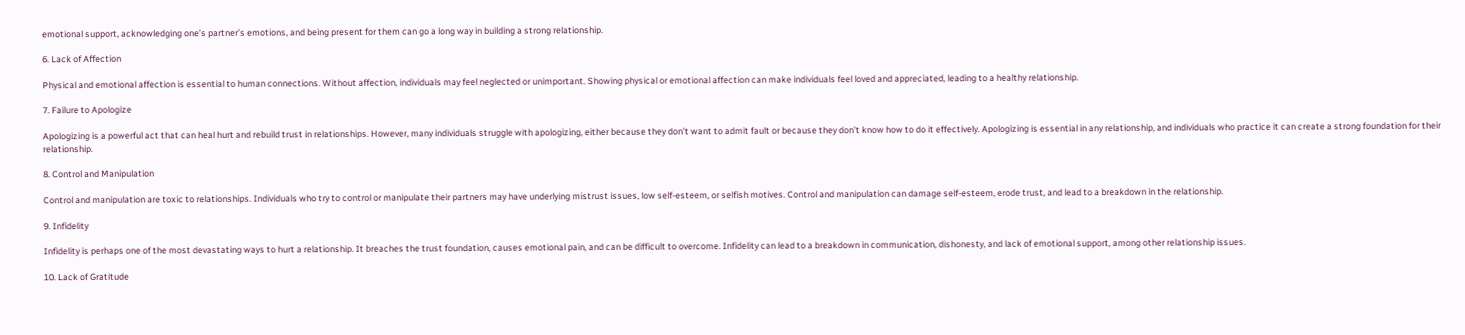emotional support, acknowledging one’s partner’s emotions, and being present for them can go a long way in building a strong relationship.

6. Lack of Affection

Physical and emotional affection is essential to human connections. Without affection, individuals may feel neglected or unimportant. Showing physical or emotional affection can make individuals feel loved and appreciated, leading to a healthy relationship.

7. Failure to Apologize

Apologizing is a powerful act that can heal hurt and rebuild trust in relationships. However, many individuals struggle with apologizing, either because they don’t want to admit fault or because they don’t know how to do it effectively. Apologizing is essential in any relationship, and individuals who practice it can create a strong foundation for their relationship.

8. Control and Manipulation

Control and manipulation are toxic to relationships. Individuals who try to control or manipulate their partners may have underlying mistrust issues, low self-esteem, or selfish motives. Control and manipulation can damage self-esteem, erode trust, and lead to a breakdown in the relationship.

9. Infidelity

Infidelity is perhaps one of the most devastating ways to hurt a relationship. It breaches the trust foundation, causes emotional pain, and can be difficult to overcome. Infidelity can lead to a breakdown in communication, dishonesty, and lack of emotional support, among other relationship issues.

10. Lack of Gratitude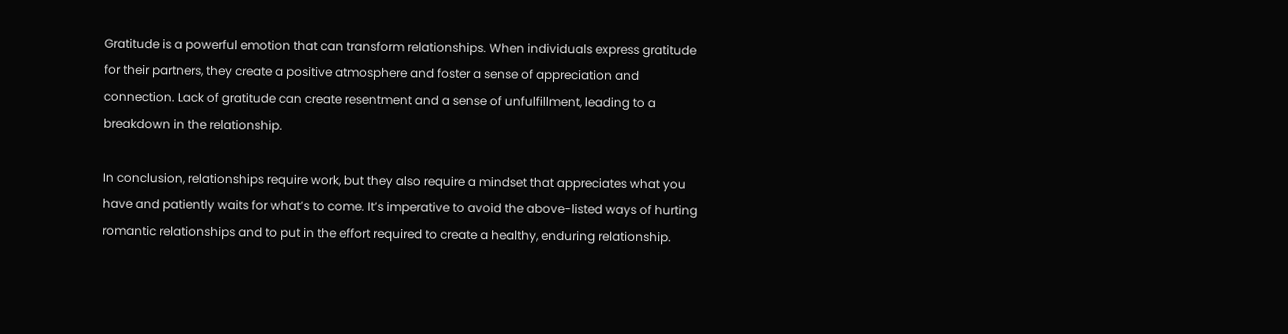Gratitude is a powerful emotion that can transform relationships. When individuals express gratitude for their partners, they create a positive atmosphere and foster a sense of appreciation and connection. Lack of gratitude can create resentment and a sense of unfulfillment, leading to a breakdown in the relationship.

In conclusion, relationships require work, but they also require a mindset that appreciates what you have and patiently waits for what’s to come. It’s imperative to avoid the above-listed ways of hurting romantic relationships and to put in the effort required to create a healthy, enduring relationship.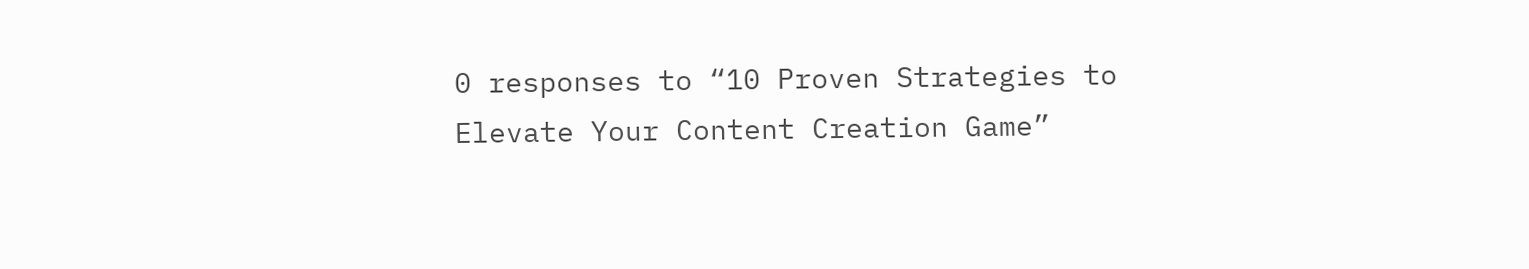0 responses to “10 Proven Strategies to Elevate Your Content Creation Game”